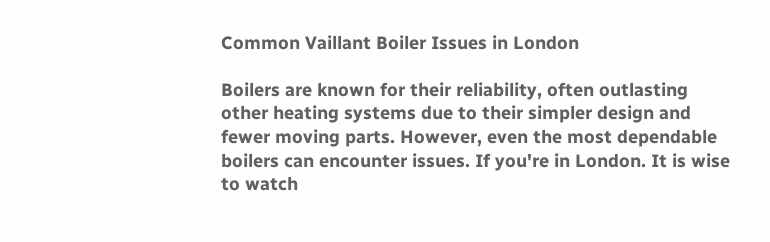Common Vaillant Boiler Issues in London

Boilers are known for their reliability, often outlasting other heating systems due to their simpler design and fewer moving parts. However, even the most dependable boilers can encounter issues. If you're in London. It is wise to watch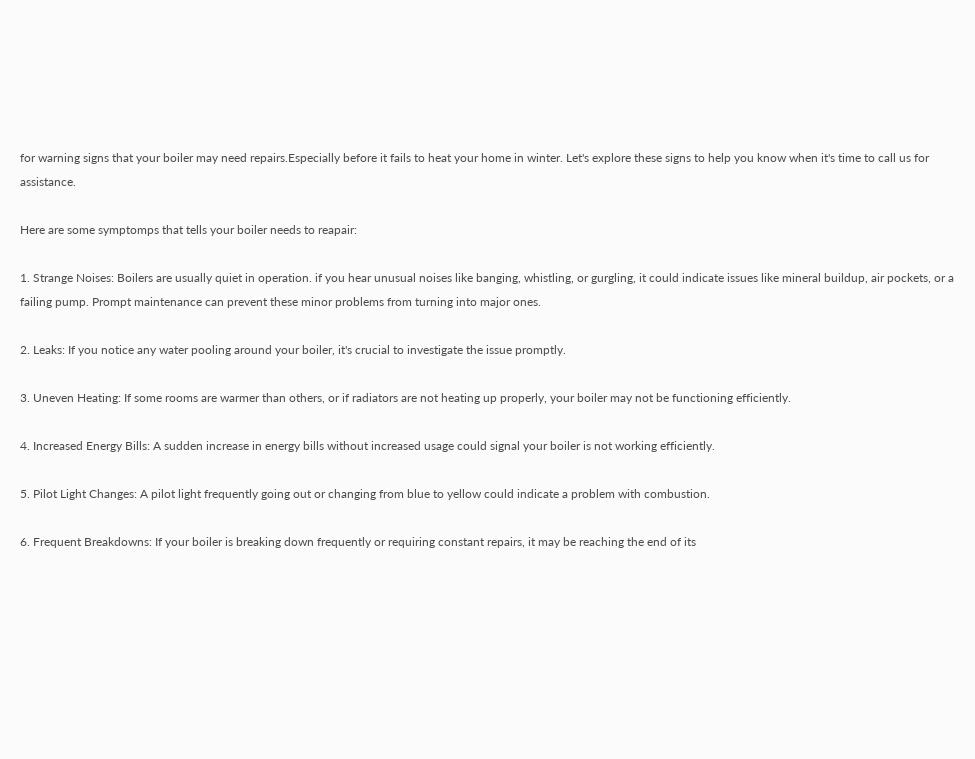for warning signs that your boiler may need repairs.Especially before it fails to heat your home in winter. Let's explore these signs to help you know when it's time to call us for assistance.

Here are some symptomps that tells your boiler needs to reapair:

1. Strange Noises: Boilers are usually quiet in operation. if you hear unusual noises like banging, whistling, or gurgling, it could indicate issues like mineral buildup, air pockets, or a failing pump. Prompt maintenance can prevent these minor problems from turning into major ones.

2. Leaks: If you notice any water pooling around your boiler, it's crucial to investigate the issue promptly.

3. Uneven Heating: If some rooms are warmer than others, or if radiators are not heating up properly, your boiler may not be functioning efficiently.

4. Increased Energy Bills: A sudden increase in energy bills without increased usage could signal your boiler is not working efficiently.

5. Pilot Light Changes: A pilot light frequently going out or changing from blue to yellow could indicate a problem with combustion.

6. Frequent Breakdowns: If your boiler is breaking down frequently or requiring constant repairs, it may be reaching the end of its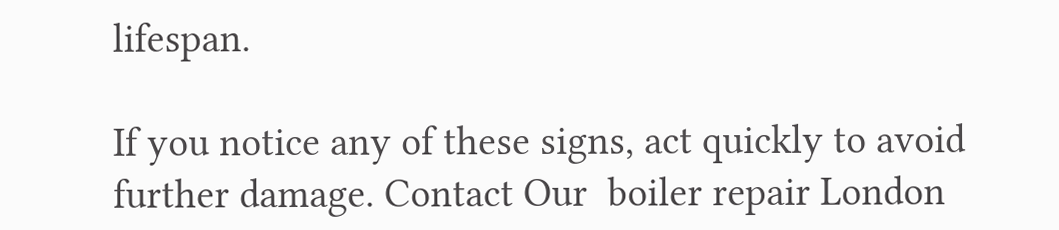lifespan.

If you notice any of these signs, act quickly to avoid further damage. Contact Our  boiler repair London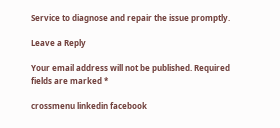Service to diagnose and repair the issue promptly.

Leave a Reply

Your email address will not be published. Required fields are marked *

crossmenu linkedin facebook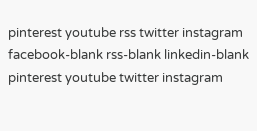pinterest youtube rss twitter instagram facebook-blank rss-blank linkedin-blank pinterest youtube twitter instagram